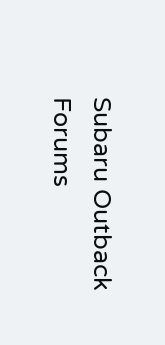Subaru Outback Forums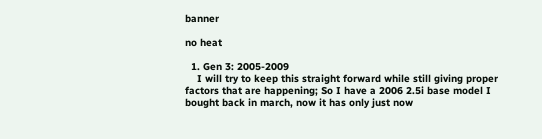banner

no heat

  1. Gen 3: 2005-2009
    I will try to keep this straight forward while still giving proper factors that are happening; So I have a 2006 2.5i base model I bought back in march, now it has only just now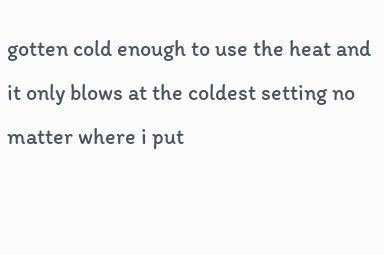gotten cold enough to use the heat and it only blows at the coldest setting no matter where i put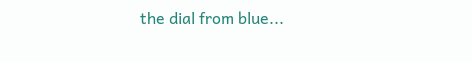the dial from blue...